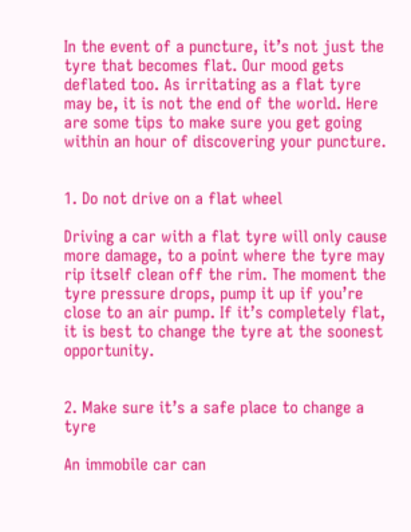In the event of a puncture, it’s not just the tyre that becomes flat. Our mood gets deflated too. As irritating as a flat tyre may be, it is not the end of the world. Here are some tips to make sure you get going within an hour of discovering your puncture.


1. Do not drive on a flat wheel

Driving a car with a flat tyre will only cause more damage, to a point where the tyre may rip itself clean off the rim. The moment the tyre pressure drops, pump it up if you’re close to an air pump. If it’s completely flat, it is best to change the tyre at the soonest opportunity.


2. Make sure it’s a safe place to change a tyre

An immobile car can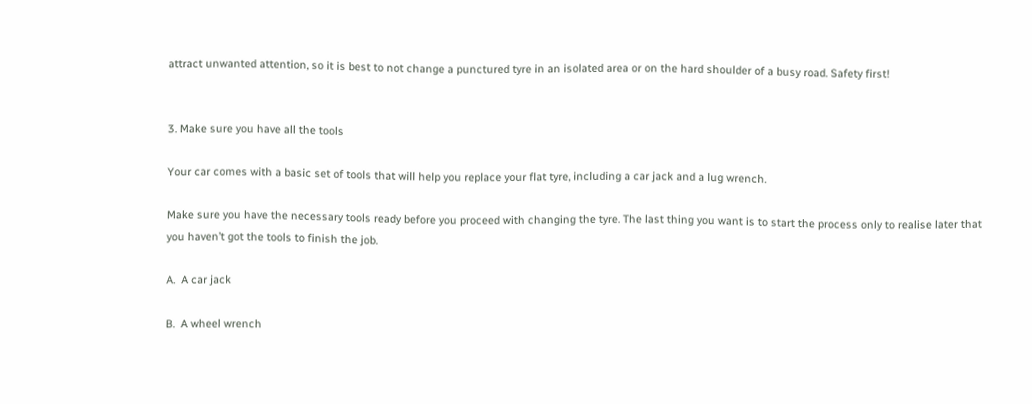attract unwanted attention, so it is best to not change a punctured tyre in an isolated area or on the hard shoulder of a busy road. Safety first!


3. Make sure you have all the tools

Your car comes with a basic set of tools that will help you replace your flat tyre, including a car jack and a lug wrench.

Make sure you have the necessary tools ready before you proceed with changing the tyre. The last thing you want is to start the process only to realise later that you haven’t got the tools to finish the job.

A.  A car jack

B.  A wheel wrench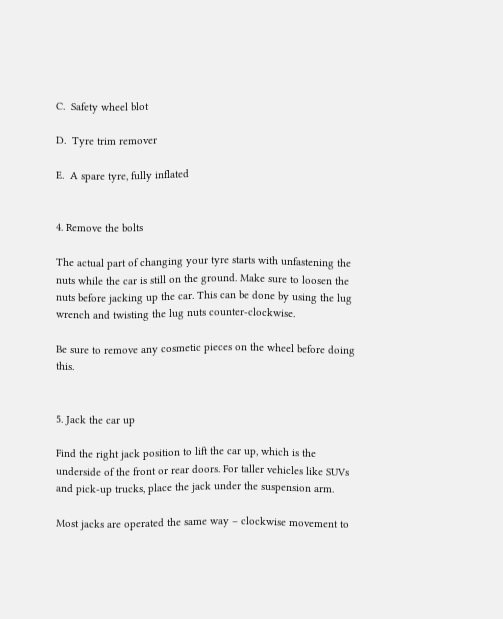C.  Safety wheel blot

D.  Tyre trim remover

E.  A spare tyre, fully inflated


4. Remove the bolts

The actual part of changing your tyre starts with unfastening the nuts while the car is still on the ground. Make sure to loosen the nuts before jacking up the car. This can be done by using the lug wrench and twisting the lug nuts counter-clockwise.

Be sure to remove any cosmetic pieces on the wheel before doing this.


5. Jack the car up

Find the right jack position to lift the car up, which is the underside of the front or rear doors. For taller vehicles like SUVs and pick-up trucks, place the jack under the suspension arm.

Most jacks are operated the same way – clockwise movement to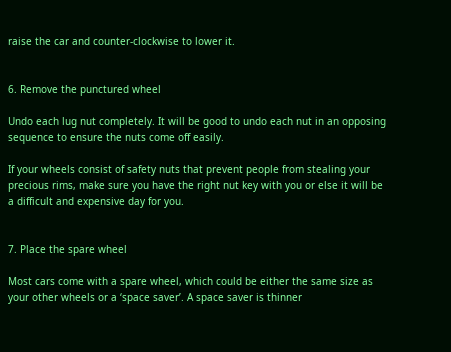raise the car and counter-clockwise to lower it.


6. Remove the punctured wheel

Undo each lug nut completely. It will be good to undo each nut in an opposing sequence to ensure the nuts come off easily.

If your wheels consist of safety nuts that prevent people from stealing your precious rims, make sure you have the right nut key with you or else it will be a difficult and expensive day for you.


7. Place the spare wheel

Most cars come with a spare wheel, which could be either the same size as your other wheels or a ‘space saver’. A space saver is thinner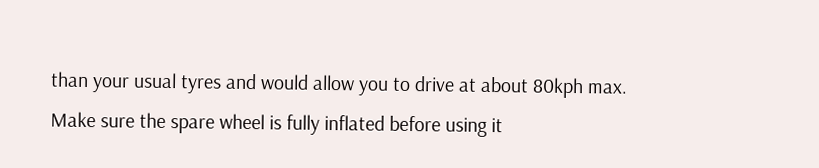than your usual tyres and would allow you to drive at about 80kph max. Make sure the spare wheel is fully inflated before using it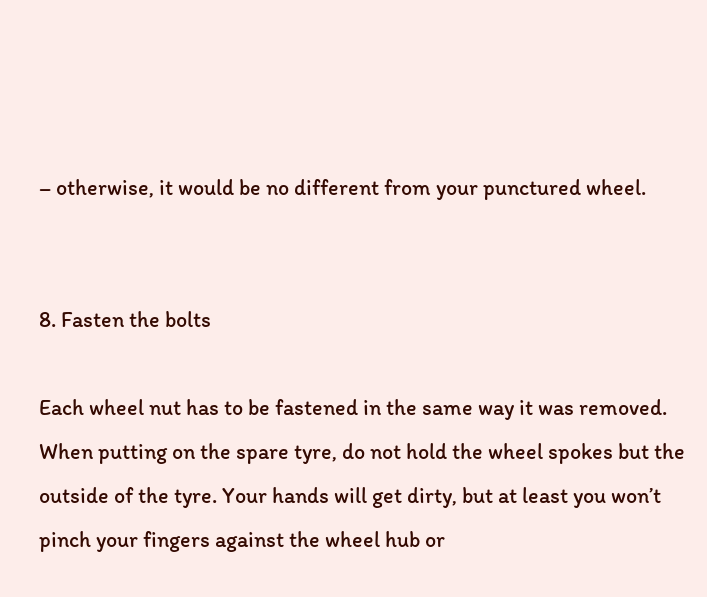– otherwise, it would be no different from your punctured wheel.


8. Fasten the bolts

Each wheel nut has to be fastened in the same way it was removed. When putting on the spare tyre, do not hold the wheel spokes but the outside of the tyre. Your hands will get dirty, but at least you won’t pinch your fingers against the wheel hub or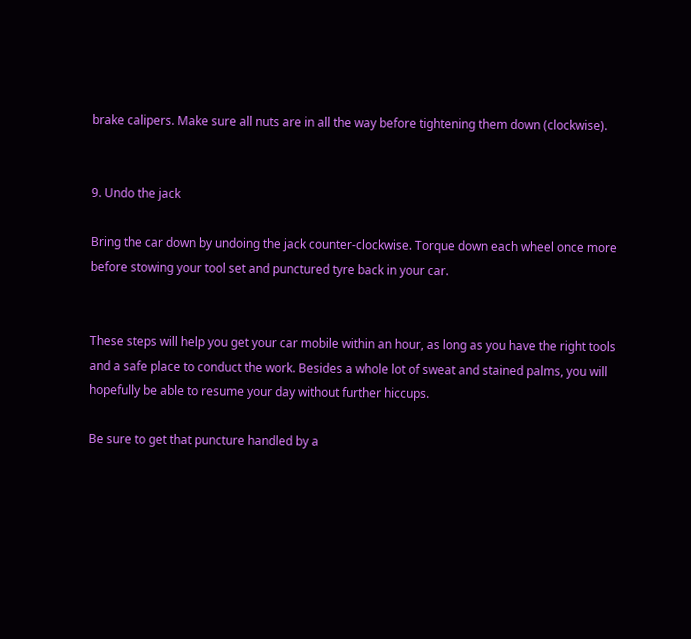brake calipers. Make sure all nuts are in all the way before tightening them down (clockwise).


9. Undo the jack

Bring the car down by undoing the jack counter-clockwise. Torque down each wheel once more before stowing your tool set and punctured tyre back in your car.


These steps will help you get your car mobile within an hour, as long as you have the right tools and a safe place to conduct the work. Besides a whole lot of sweat and stained palms, you will hopefully be able to resume your day without further hiccups.

Be sure to get that puncture handled by a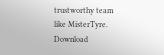trustworthy team like MisterTyre. Download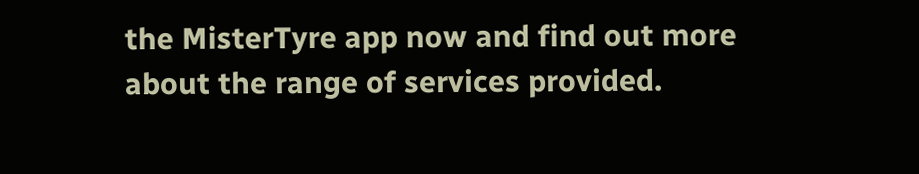the MisterTyre app now and find out more about the range of services provided.